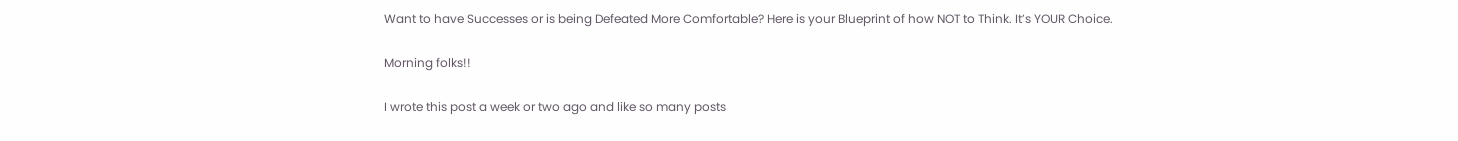Want to have Successes or is being Defeated More Comfortable? Here is your Blueprint of how NOT to Think. It’s YOUR Choice.

Morning folks!!

I wrote this post a week or two ago and like so many posts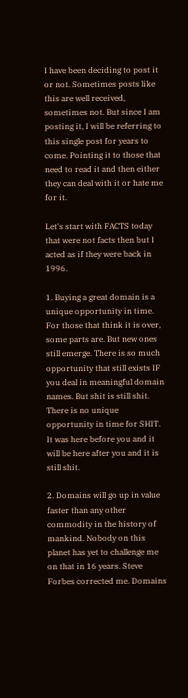I have been deciding to post it or not. Sometimes posts like this are well received, sometimes not. But since I am posting it, I will be referring to this single post for years to come. Pointing it to those that need to read it and then either they can deal with it or hate me for it.

Let's start with FACTS today that were not facts then but I acted as if they were back in 1996.

1. Buying a great domain is a unique opportunity in time. For those that think it is over, some parts are. But new ones still emerge. There is so much opportunity that still exists IF you deal in meaningful domain names. But shit is still shit. There is no unique opportunity in time for SHIT. It was here before you and it will be here after you and it is still shit.

2. Domains will go up in value faster than any other commodity in the history of mankind. Nobody on this planet has yet to challenge me on that in 16 years. Steve Forbes corrected me. Domains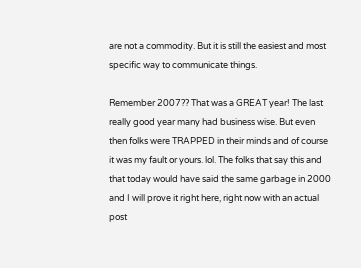are not a commodity. But it is still the easiest and most specific way to communicate things.

Remember 2007?? That was a GREAT year! The last really good year many had business wise. But even then folks were TRAPPED in their minds and of course it was my fault or yours. lol. The folks that say this and that today would have said the same garbage in 2000 and I will prove it right here, right now with an actual post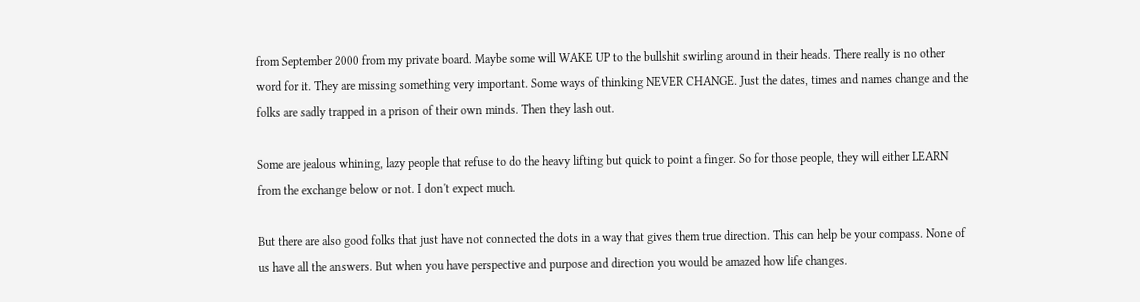from September 2000 from my private board. Maybe some will WAKE UP to the bullshit swirling around in their heads. There really is no other word for it. They are missing something very important. Some ways of thinking NEVER CHANGE. Just the dates, times and names change and the folks are sadly trapped in a prison of their own minds. Then they lash out.

Some are jealous whining, lazy people that refuse to do the heavy lifting but quick to point a finger. So for those people, they will either LEARN from the exchange below or not. I don't expect much.

But there are also good folks that just have not connected the dots in a way that gives them true direction. This can help be your compass. None of us have all the answers. But when you have perspective and purpose and direction you would be amazed how life changes.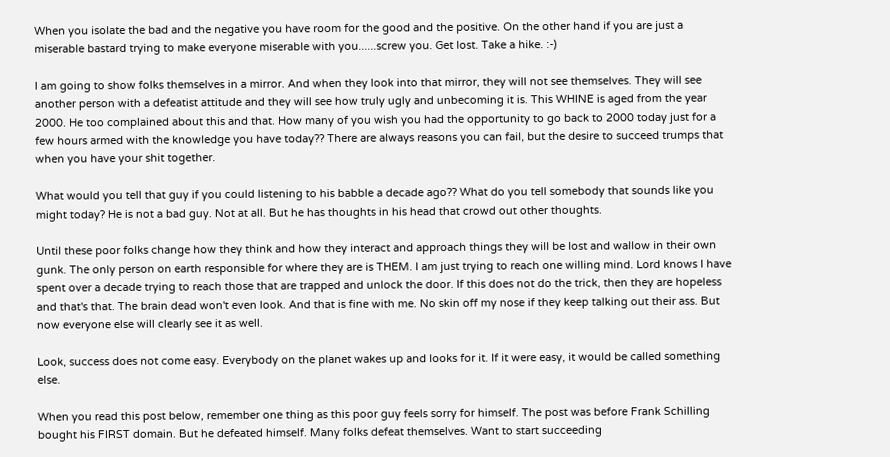When you isolate the bad and the negative you have room for the good and the positive. On the other hand if you are just a miserable bastard trying to make everyone miserable with you......screw you. Get lost. Take a hike. :-)

I am going to show folks themselves in a mirror. And when they look into that mirror, they will not see themselves. They will see another person with a defeatist attitude and they will see how truly ugly and unbecoming it is. This WHINE is aged from the year 2000. He too complained about this and that. How many of you wish you had the opportunity to go back to 2000 today just for a few hours armed with the knowledge you have today?? There are always reasons you can fail, but the desire to succeed trumps that when you have your shit together.

What would you tell that guy if you could listening to his babble a decade ago?? What do you tell somebody that sounds like you might today? He is not a bad guy. Not at all. But he has thoughts in his head that crowd out other thoughts.

Until these poor folks change how they think and how they interact and approach things they will be lost and wallow in their own gunk. The only person on earth responsible for where they are is THEM. I am just trying to reach one willing mind. Lord knows I have spent over a decade trying to reach those that are trapped and unlock the door. If this does not do the trick, then they are hopeless and that's that. The brain dead won't even look. And that is fine with me. No skin off my nose if they keep talking out their ass. But now everyone else will clearly see it as well.

Look, success does not come easy. Everybody on the planet wakes up and looks for it. If it were easy, it would be called something else.

When you read this post below, remember one thing as this poor guy feels sorry for himself. The post was before Frank Schilling bought his FIRST domain. But he defeated himself. Many folks defeat themselves. Want to start succeeding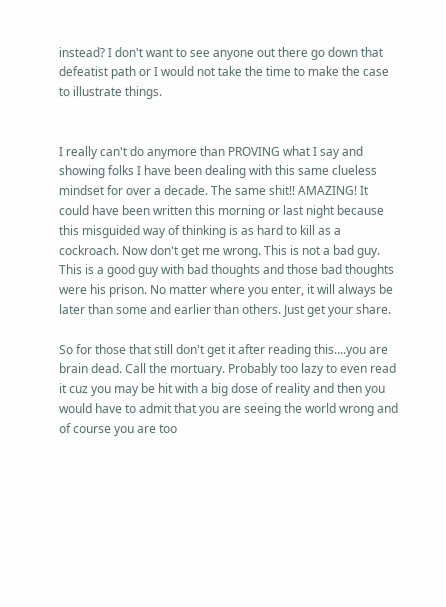instead? I don't want to see anyone out there go down that defeatist path or I would not take the time to make the case to illustrate things.


I really can't do anymore than PROVING what I say and showing folks I have been dealing with this same clueless mindset for over a decade. The same shit!! AMAZING! It could have been written this morning or last night because this misguided way of thinking is as hard to kill as a cockroach. Now don't get me wrong. This is not a bad guy. This is a good guy with bad thoughts and those bad thoughts were his prison. No matter where you enter, it will always be later than some and earlier than others. Just get your share.

So for those that still don't get it after reading this....you are brain dead. Call the mortuary. Probably too lazy to even read it cuz you may be hit with a big dose of reality and then you would have to admit that you are seeing the world wrong and of course you are too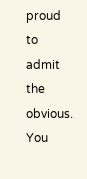proud to admit the obvious. You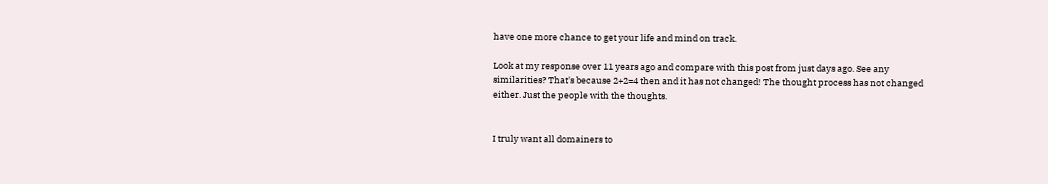have one more chance to get your life and mind on track.

Look at my response over 11 years ago and compare with this post from just days ago. See any similarities? That's because 2+2=4 then and it has not changed! The thought process has not changed either. Just the people with the thoughts.


I truly want all domainers to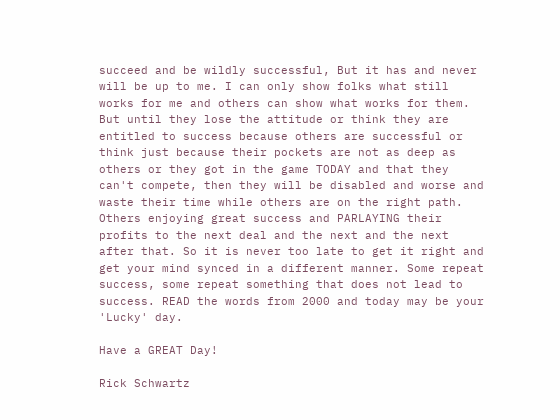succeed and be wildly successful, But it has and never will be up to me. I can only show folks what still works for me and others can show what works for them. But until they lose the attitude or think they are entitled to success because others are successful or think just because their pockets are not as deep as others or they got in the game TODAY and that they can't compete, then they will be disabled and worse and waste their time while others are on the right path. Others enjoying great success and PARLAYING their profits to the next deal and the next and the next after that. So it is never too late to get it right and get your mind synced in a different manner. Some repeat success, some repeat something that does not lead to success. READ the words from 2000 and today may be your 'Lucky' day.

Have a GREAT Day!

Rick Schwartz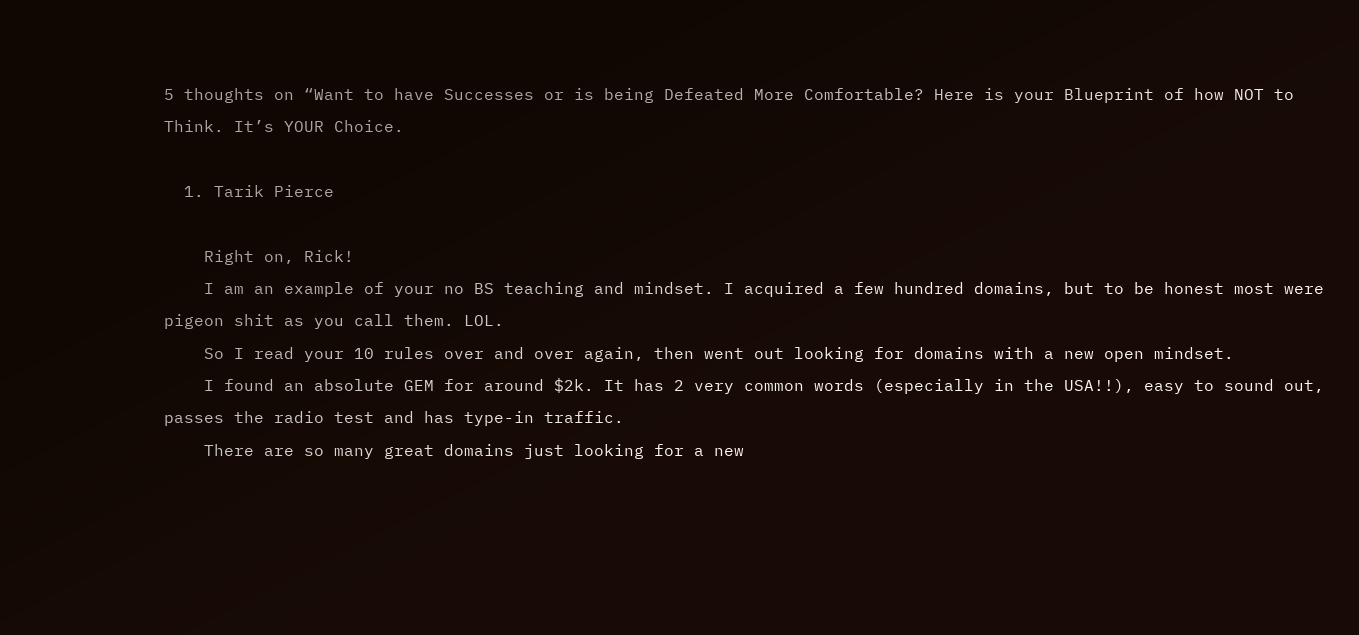5 thoughts on “Want to have Successes or is being Defeated More Comfortable? Here is your Blueprint of how NOT to Think. It’s YOUR Choice.

  1. Tarik Pierce

    Right on, Rick!
    I am an example of your no BS teaching and mindset. I acquired a few hundred domains, but to be honest most were pigeon shit as you call them. LOL.
    So I read your 10 rules over and over again, then went out looking for domains with a new open mindset.
    I found an absolute GEM for around $2k. It has 2 very common words (especially in the USA!!), easy to sound out, passes the radio test and has type-in traffic.
    There are so many great domains just looking for a new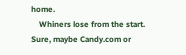home.
    Whiners lose from the start. Sure, maybe Candy.com or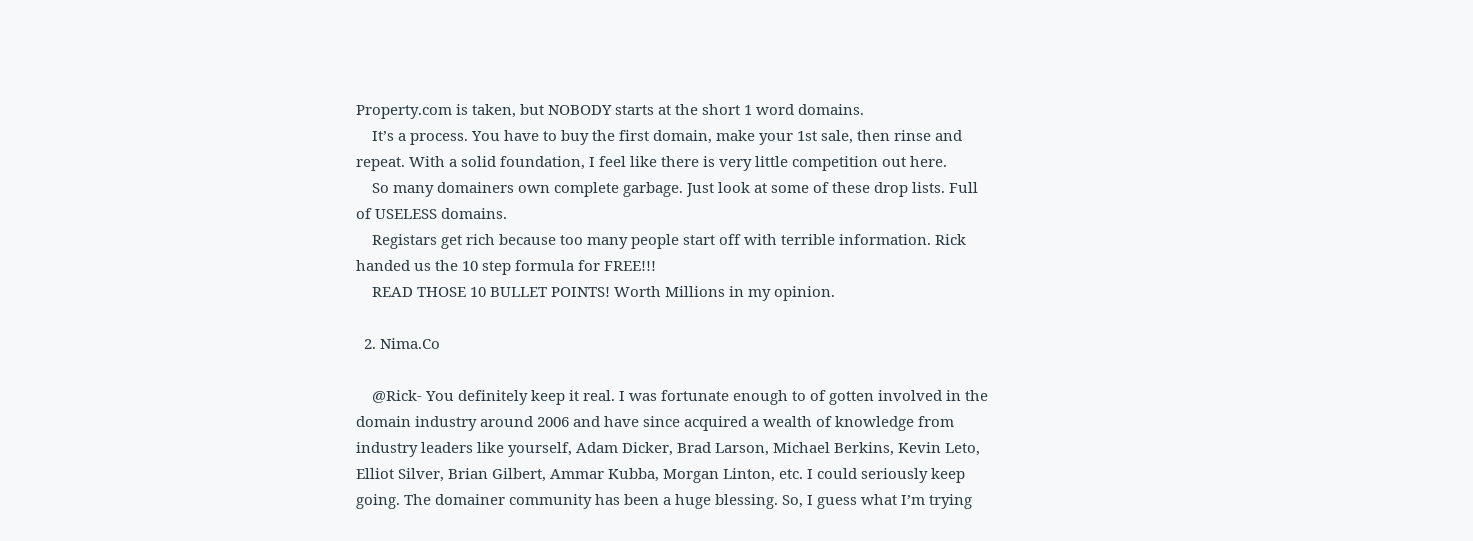Property.com is taken, but NOBODY starts at the short 1 word domains.
    It’s a process. You have to buy the first domain, make your 1st sale, then rinse and repeat. With a solid foundation, I feel like there is very little competition out here.
    So many domainers own complete garbage. Just look at some of these drop lists. Full of USELESS domains.
    Registars get rich because too many people start off with terrible information. Rick handed us the 10 step formula for FREE!!!
    READ THOSE 10 BULLET POINTS! Worth Millions in my opinion.

  2. Nima.Co

    @Rick- You definitely keep it real. I was fortunate enough to of gotten involved in the domain industry around 2006 and have since acquired a wealth of knowledge from industry leaders like yourself, Adam Dicker, Brad Larson, Michael Berkins, Kevin Leto, Elliot Silver, Brian Gilbert, Ammar Kubba, Morgan Linton, etc. I could seriously keep going. The domainer community has been a huge blessing. So, I guess what I’m trying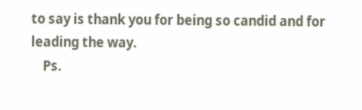to say is thank you for being so candid and for leading the way.
    Ps.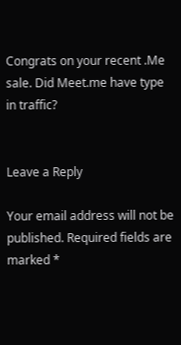Congrats on your recent .Me sale. Did Meet.me have type in traffic?


Leave a Reply

Your email address will not be published. Required fields are marked *